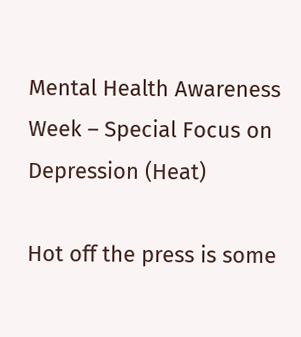Mental Health Awareness Week – Special Focus on Depression (Heat)

Hot off the press is some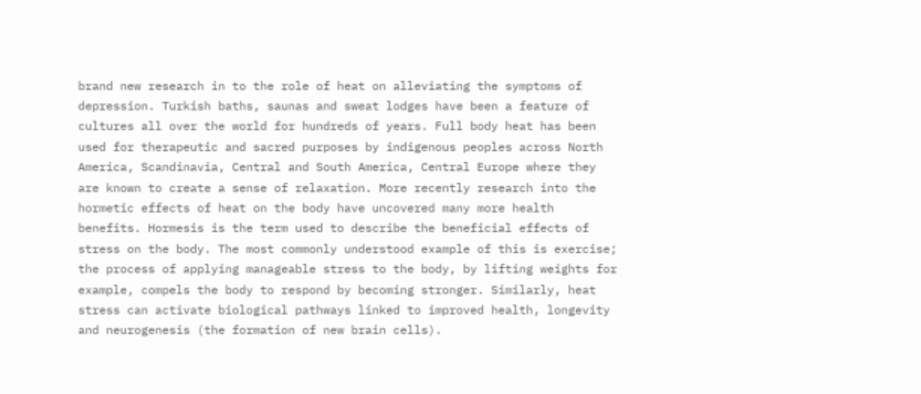brand new research in to the role of heat on alleviating the symptoms of depression. Turkish baths, saunas and sweat lodges have been a feature of cultures all over the world for hundreds of years. Full body heat has been used for therapeutic and sacred purposes by indigenous peoples across North America, Scandinavia, Central and South America, Central Europe where they are known to create a sense of relaxation. More recently research into the hormetic effects of heat on the body have uncovered many more health benefits. Hormesis is the term used to describe the beneficial effects of stress on the body. The most commonly understood example of this is exercise; the process of applying manageable stress to the body, by lifting weights for example, compels the body to respond by becoming stronger. Similarly, heat stress can activate biological pathways linked to improved health, longevity and neurogenesis (the formation of new brain cells).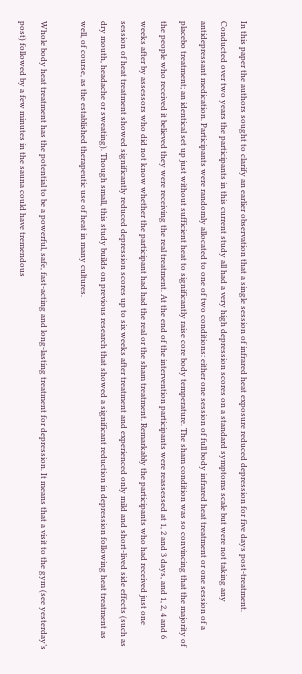In this paper the authors sought to clarify an earlier observation that a single session of infrared heat exposure reduced depression for five days post-treatment. Conducted over two years the participants in this current study all had a very high depression scores on a standard symptoms scale but were not taking any antidepressant medication. Participants were randomly allocated to one of two conditions: either one session of full body infrared heat treatment or one session of a placebo treatment; an identical set up just without sufficient heat to significantly raise core body temperature. The sham condition was so convincing that the majority of the people who received it believed they were receiving the real treatment. At the end of the intervention participants were reassessed at 1, 2 and 3 days, and 1, 2, 4 and 6 weeks after by assessors who did not know whether the participant had had the real or the sham treatment. Remarkably the participants who had received just one session of heat treatment showed significantly reduced depression scores up to six weeks after treatment and experienced only mild and short-lived side effects (such as dry mouth, headache or sweating). Though small, this study builds on previous research that showed a significant reduction in depression following heat treatment as well, of course, as the established therapeutic use of heat in many cultures.

Whole body heat treatment has the potential to be a powerful, safe, fast-acting and long-lasting treatment for depression. It means that a visit to the gym (see yesterday’s post) followed by a few minutes in the sauna could have tremendous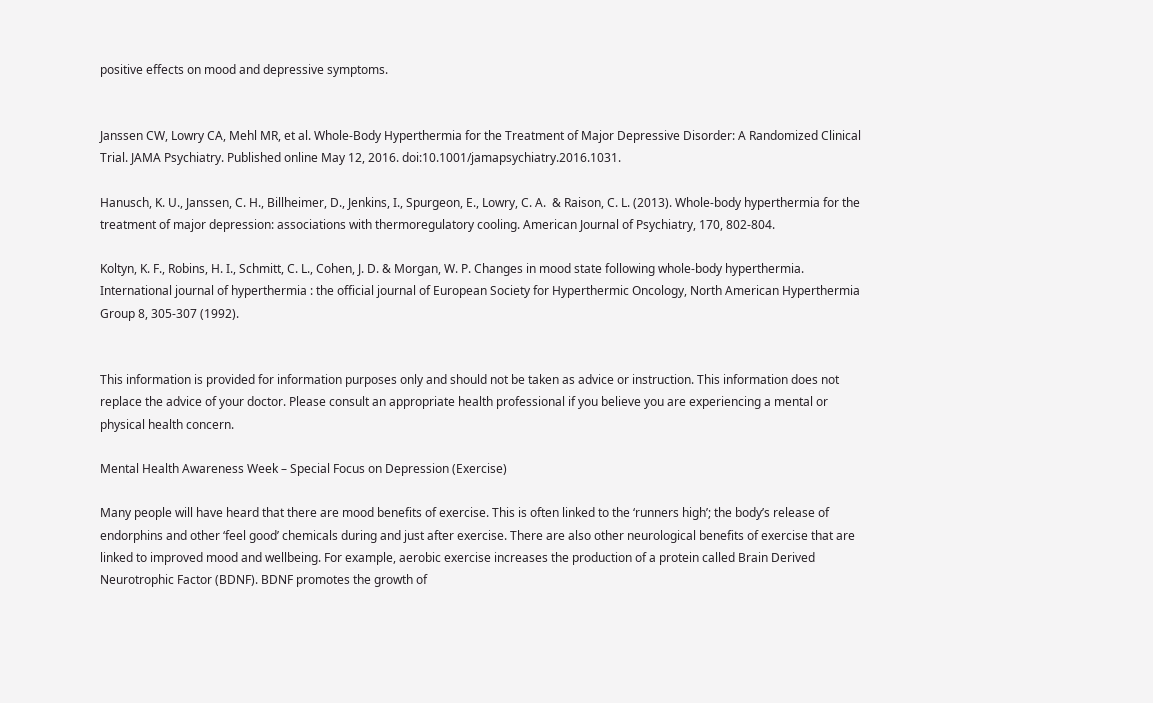positive effects on mood and depressive symptoms.


Janssen CW, Lowry CA, Mehl MR, et al. Whole-Body Hyperthermia for the Treatment of Major Depressive Disorder: A Randomized Clinical Trial. JAMA Psychiatry. Published online May 12, 2016. doi:10.1001/jamapsychiatry.2016.1031.

Hanusch, K. U., Janssen, C. H., Billheimer, D., Jenkins, I., Spurgeon, E., Lowry, C. A.  & Raison, C. L. (2013). Whole-body hyperthermia for the treatment of major depression: associations with thermoregulatory cooling. American Journal of Psychiatry, 170, 802-804.

Koltyn, K. F., Robins, H. I., Schmitt, C. L., Cohen, J. D. & Morgan, W. P. Changes in mood state following whole-body hyperthermia. International journal of hyperthermia : the official journal of European Society for Hyperthermic Oncology, North American Hyperthermia Group 8, 305-307 (1992).


This information is provided for information purposes only and should not be taken as advice or instruction. This information does not replace the advice of your doctor. Please consult an appropriate health professional if you believe you are experiencing a mental or physical health concern.

Mental Health Awareness Week – Special Focus on Depression (Exercise)

Many people will have heard that there are mood benefits of exercise. This is often linked to the ‘runners high’; the body’s release of endorphins and other ‘feel good’ chemicals during and just after exercise. There are also other neurological benefits of exercise that are linked to improved mood and wellbeing. For example, aerobic exercise increases the production of a protein called Brain Derived Neurotrophic Factor (BDNF). BDNF promotes the growth of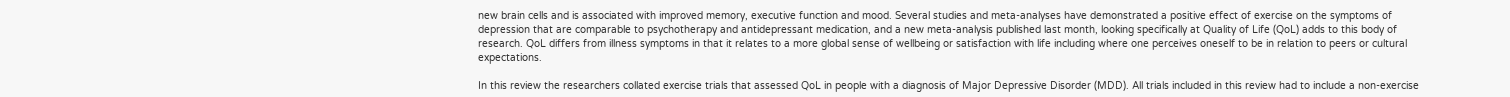new brain cells and is associated with improved memory, executive function and mood. Several studies and meta-analyses have demonstrated a positive effect of exercise on the symptoms of depression that are comparable to psychotherapy and antidepressant medication, and a new meta-analysis published last month, looking specifically at Quality of Life (QoL) adds to this body of research. QoL differs from illness symptoms in that it relates to a more global sense of wellbeing or satisfaction with life including where one perceives oneself to be in relation to peers or cultural expectations.

In this review the researchers collated exercise trials that assessed QoL in people with a diagnosis of Major Depressive Disorder (MDD). All trials included in this review had to include a non-exercise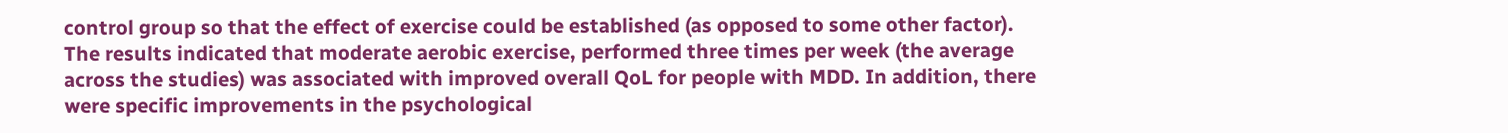control group so that the effect of exercise could be established (as opposed to some other factor). The results indicated that moderate aerobic exercise, performed three times per week (the average across the studies) was associated with improved overall QoL for people with MDD. In addition, there were specific improvements in the psychological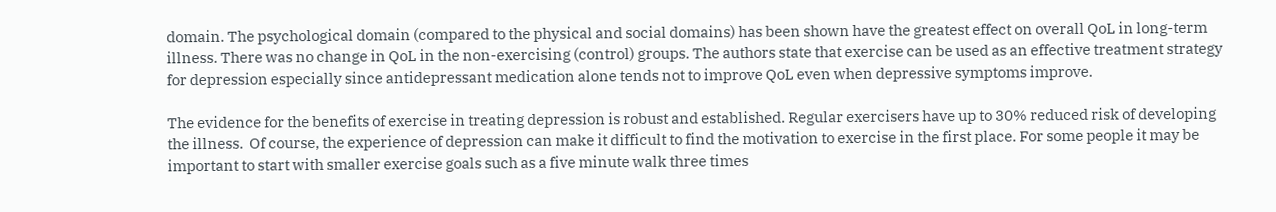domain. The psychological domain (compared to the physical and social domains) has been shown have the greatest effect on overall QoL in long-term illness. There was no change in QoL in the non-exercising (control) groups. The authors state that exercise can be used as an effective treatment strategy for depression especially since antidepressant medication alone tends not to improve QoL even when depressive symptoms improve.

The evidence for the benefits of exercise in treating depression is robust and established. Regular exercisers have up to 30% reduced risk of developing the illness.  Of course, the experience of depression can make it difficult to find the motivation to exercise in the first place. For some people it may be important to start with smaller exercise goals such as a five minute walk three times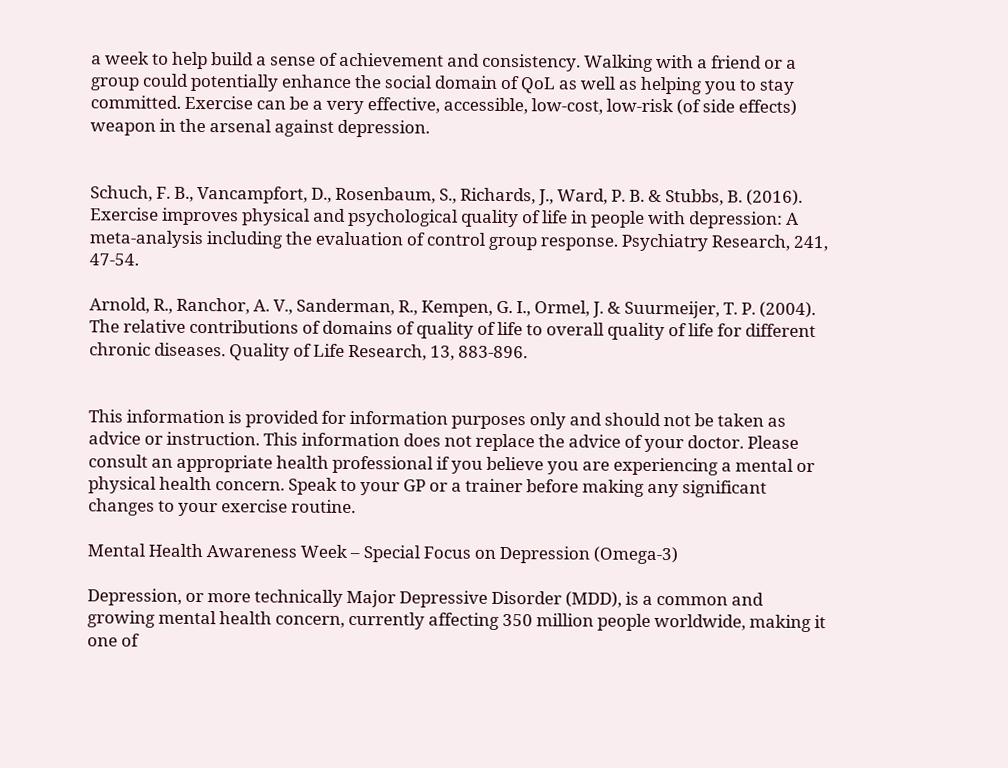a week to help build a sense of achievement and consistency. Walking with a friend or a group could potentially enhance the social domain of QoL as well as helping you to stay committed. Exercise can be a very effective, accessible, low-cost, low-risk (of side effects) weapon in the arsenal against depression.


Schuch, F. B., Vancampfort, D., Rosenbaum, S., Richards, J., Ward, P. B. & Stubbs, B. (2016). Exercise improves physical and psychological quality of life in people with depression: A meta-analysis including the evaluation of control group response. Psychiatry Research, 241, 47-54.

Arnold, R., Ranchor, A. V., Sanderman, R., Kempen, G. I., Ormel, J. & Suurmeijer, T. P. (2004). The relative contributions of domains of quality of life to overall quality of life for different chronic diseases. Quality of Life Research, 13, 883-896.


This information is provided for information purposes only and should not be taken as advice or instruction. This information does not replace the advice of your doctor. Please consult an appropriate health professional if you believe you are experiencing a mental or physical health concern. Speak to your GP or a trainer before making any significant changes to your exercise routine.

Mental Health Awareness Week – Special Focus on Depression (Omega-3)

Depression, or more technically Major Depressive Disorder (MDD), is a common and growing mental health concern, currently affecting 350 million people worldwide, making it one of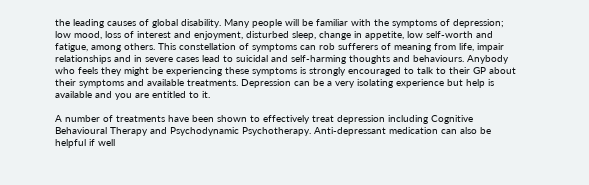the leading causes of global disability. Many people will be familiar with the symptoms of depression; low mood, loss of interest and enjoyment, disturbed sleep, change in appetite, low self-worth and fatigue, among others. This constellation of symptoms can rob sufferers of meaning from life, impair relationships and in severe cases lead to suicidal and self-harming thoughts and behaviours. Anybody who feels they might be experiencing these symptoms is strongly encouraged to talk to their GP about their symptoms and available treatments. Depression can be a very isolating experience but help is available and you are entitled to it.

A number of treatments have been shown to effectively treat depression including Cognitive Behavioural Therapy and Psychodynamic Psychotherapy. Anti-depressant medication can also be helpful if well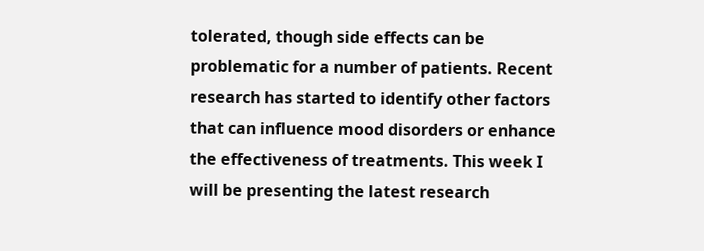tolerated, though side effects can be problematic for a number of patients. Recent research has started to identify other factors that can influence mood disorders or enhance the effectiveness of treatments. This week I will be presenting the latest research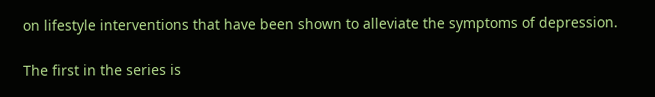on lifestyle interventions that have been shown to alleviate the symptoms of depression.

The first in the series is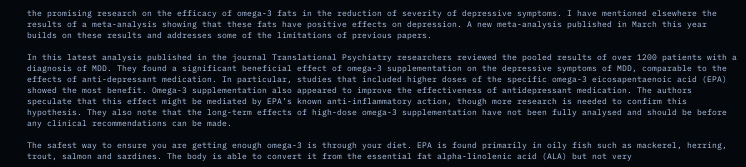the promising research on the efficacy of omega-3 fats in the reduction of severity of depressive symptoms. I have mentioned elsewhere the results of a meta-analysis showing that these fats have positive effects on depression. A new meta-analysis published in March this year builds on these results and addresses some of the limitations of previous papers.

In this latest analysis published in the journal Translational Psychiatry researchers reviewed the pooled results of over 1200 patients with a diagnosis of MDD. They found a significant beneficial effect of omega-3 supplementation on the depressive symptoms of MDD, comparable to the effects of anti-depressant medication. In particular, studies that included higher doses of the specific omega-3 eicosapentaenoic acid (EPA) showed the most benefit. Omega-3 supplementation also appeared to improve the effectiveness of antidepressant medication. The authors speculate that this effect might be mediated by EPA’s known anti-inflammatory action, though more research is needed to confirm this hypothesis. They also note that the long-term effects of high-dose omega-3 supplementation have not been fully analysed and should be before any clinical recommendations can be made.

The safest way to ensure you are getting enough omega-3 is through your diet. EPA is found primarily in oily fish such as mackerel, herring, trout, salmon and sardines. The body is able to convert it from the essential fat alpha-linolenic acid (ALA) but not very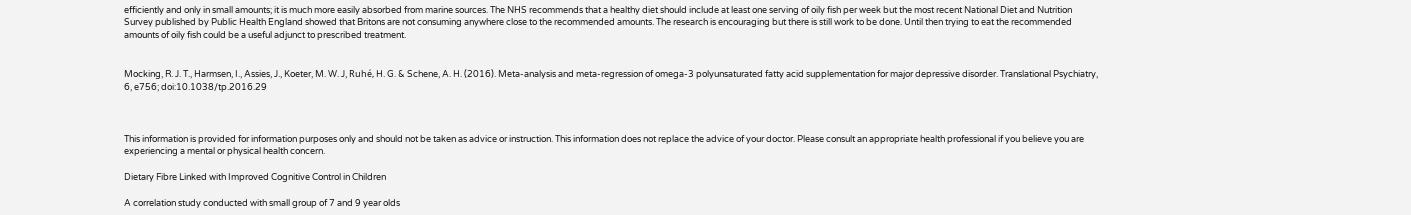efficiently and only in small amounts; it is much more easily absorbed from marine sources. The NHS recommends that a healthy diet should include at least one serving of oily fish per week but the most recent National Diet and Nutrition Survey published by Public Health England showed that Britons are not consuming anywhere close to the recommended amounts. The research is encouraging but there is still work to be done. Until then trying to eat the recommended amounts of oily fish could be a useful adjunct to prescribed treatment.


Mocking, R. J. T., Harmsen, I., Assies, J., Koeter, M. W. J, Ruhé, H. G. & Schene, A. H. (2016). Meta-analysis and meta-regression of omega-3 polyunsaturated fatty acid supplementation for major depressive disorder. Translational Psychiatry, 6, e756; doi:10.1038/tp.2016.29



This information is provided for information purposes only and should not be taken as advice or instruction. This information does not replace the advice of your doctor. Please consult an appropriate health professional if you believe you are experiencing a mental or physical health concern.

Dietary Fibre Linked with Improved Cognitive Control in Children

A correlation study conducted with small group of 7 and 9 year olds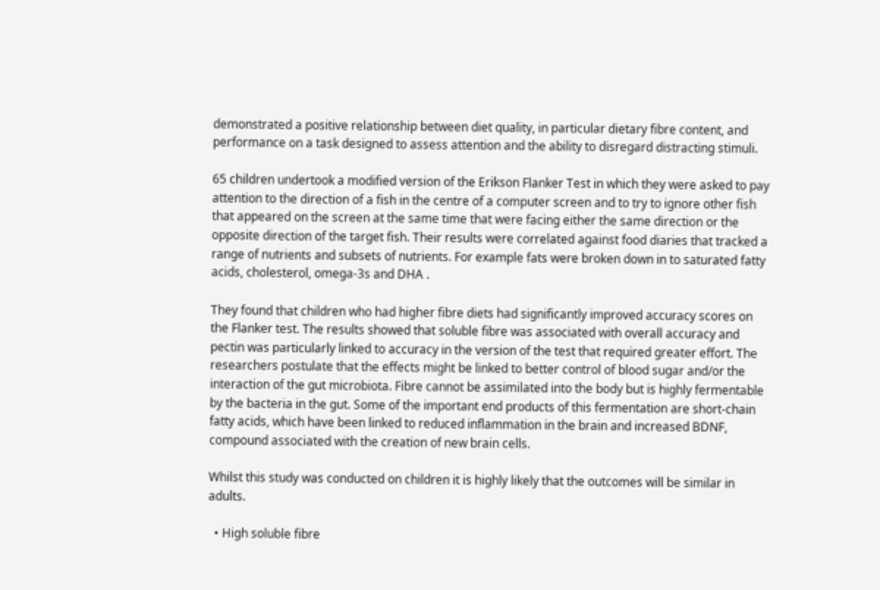demonstrated a positive relationship between diet quality, in particular dietary fibre content, and performance on a task designed to assess attention and the ability to disregard distracting stimuli.

65 children undertook a modified version of the Erikson Flanker Test in which they were asked to pay attention to the direction of a fish in the centre of a computer screen and to try to ignore other fish that appeared on the screen at the same time that were facing either the same direction or the opposite direction of the target fish. Their results were correlated against food diaries that tracked a range of nutrients and subsets of nutrients. For example fats were broken down in to saturated fatty acids, cholesterol, omega-3s and DHA .

They found that children who had higher fibre diets had significantly improved accuracy scores on the Flanker test. The results showed that soluble fibre was associated with overall accuracy and pectin was particularly linked to accuracy in the version of the test that required greater effort. The researchers postulate that the effects might be linked to better control of blood sugar and/or the interaction of the gut microbiota. Fibre cannot be assimilated into the body but is highly fermentable by the bacteria in the gut. Some of the important end products of this fermentation are short-chain fatty acids, which have been linked to reduced inflammation in the brain and increased BDNF, compound associated with the creation of new brain cells.

Whilst this study was conducted on children it is highly likely that the outcomes will be similar in adults.

  • High soluble fibre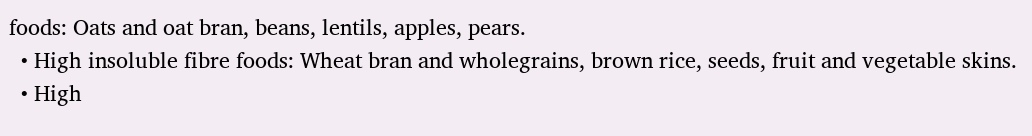foods: Oats and oat bran, beans, lentils, apples, pears.
  • High insoluble fibre foods: Wheat bran and wholegrains, brown rice, seeds, fruit and vegetable skins.
  • High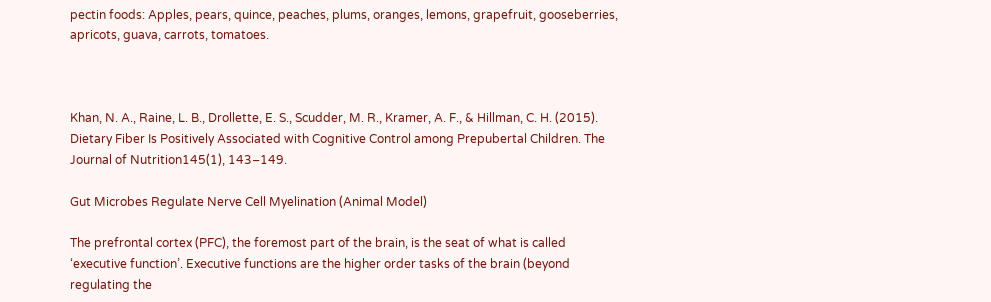pectin foods: Apples, pears, quince, peaches, plums, oranges, lemons, grapefruit, gooseberries, apricots, guava, carrots, tomatoes.



Khan, N. A., Raine, L. B., Drollette, E. S., Scudder, M. R., Kramer, A. F., & Hillman, C. H. (2015). Dietary Fiber Is Positively Associated with Cognitive Control among Prepubertal Children. The Journal of Nutrition145(1), 143–149.

Gut Microbes Regulate Nerve Cell Myelination (Animal Model)

The prefrontal cortex (PFC), the foremost part of the brain, is the seat of what is called ‘executive function’. Executive functions are the higher order tasks of the brain (beyond regulating the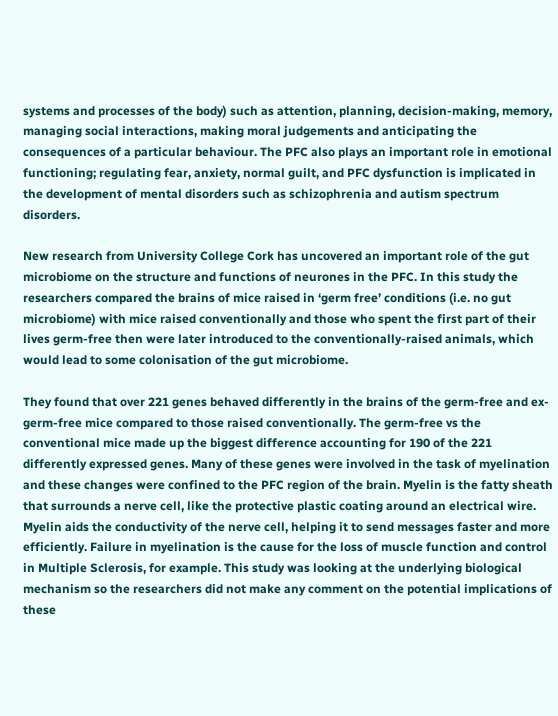systems and processes of the body) such as attention, planning, decision-making, memory, managing social interactions, making moral judgements and anticipating the consequences of a particular behaviour. The PFC also plays an important role in emotional functioning; regulating fear, anxiety, normal guilt, and PFC dysfunction is implicated in the development of mental disorders such as schizophrenia and autism spectrum disorders.

New research from University College Cork has uncovered an important role of the gut microbiome on the structure and functions of neurones in the PFC. In this study the researchers compared the brains of mice raised in ‘germ free’ conditions (i.e. no gut microbiome) with mice raised conventionally and those who spent the first part of their lives germ-free then were later introduced to the conventionally-raised animals, which would lead to some colonisation of the gut microbiome.

They found that over 221 genes behaved differently in the brains of the germ-free and ex-germ-free mice compared to those raised conventionally. The germ-free vs the conventional mice made up the biggest difference accounting for 190 of the 221 differently expressed genes. Many of these genes were involved in the task of myelination and these changes were confined to the PFC region of the brain. Myelin is the fatty sheath that surrounds a nerve cell, like the protective plastic coating around an electrical wire. Myelin aids the conductivity of the nerve cell, helping it to send messages faster and more efficiently. Failure in myelination is the cause for the loss of muscle function and control in Multiple Sclerosis, for example. This study was looking at the underlying biological mechanism so the researchers did not make any comment on the potential implications of these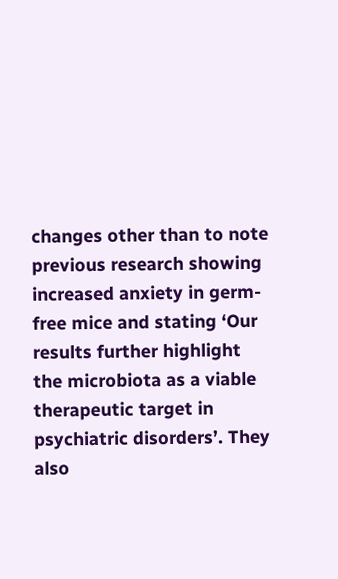changes other than to note previous research showing increased anxiety in germ-free mice and stating ‘Our results further highlight the microbiota as a viable therapeutic target in psychiatric disorders’. They also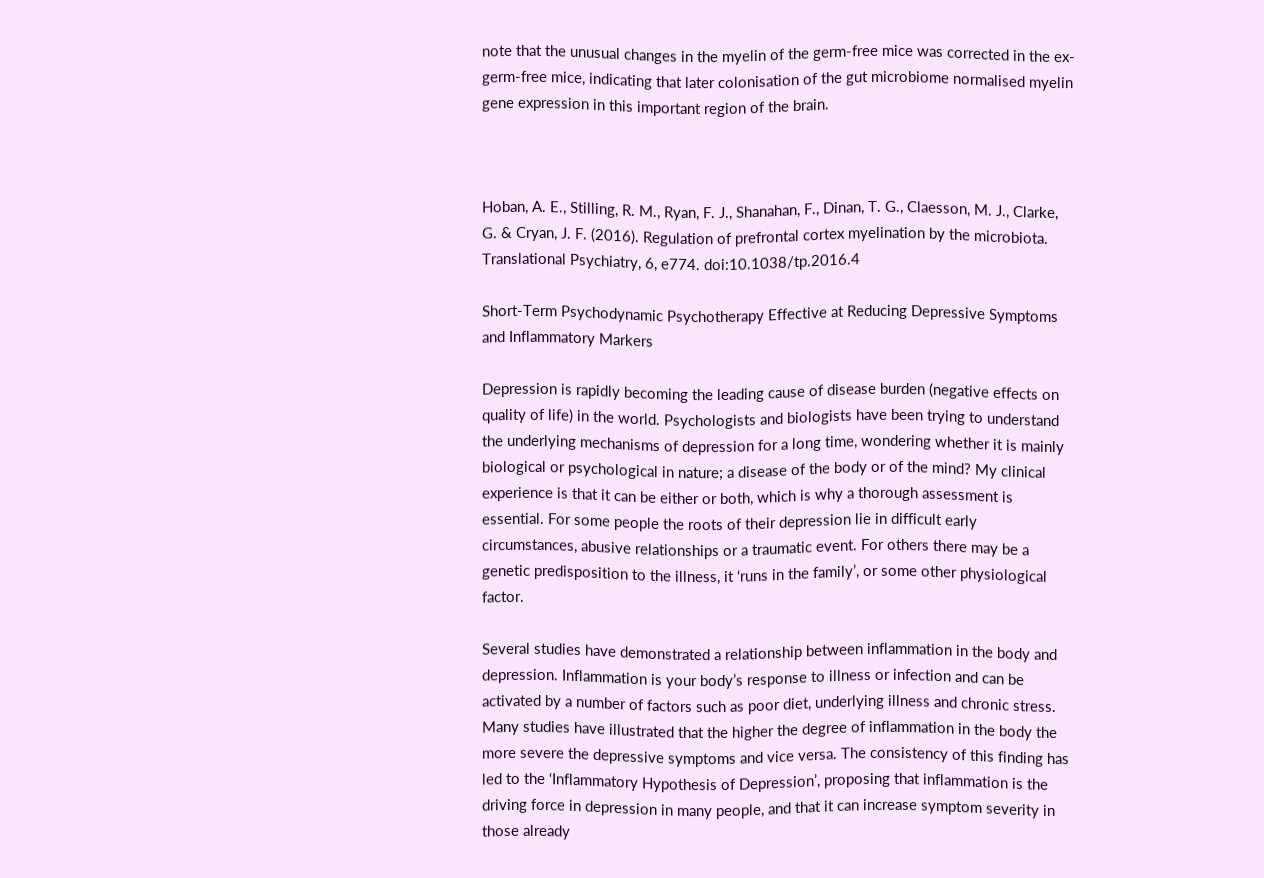note that the unusual changes in the myelin of the germ-free mice was corrected in the ex-germ-free mice, indicating that later colonisation of the gut microbiome normalised myelin gene expression in this important region of the brain.



Hoban, A. E., Stilling, R. M., Ryan, F. J., Shanahan, F., Dinan, T. G., Claesson, M. J., Clarke, G. & Cryan, J. F. (2016). Regulation of prefrontal cortex myelination by the microbiota. Translational Psychiatry, 6, e774. doi:10.1038/tp.2016.4

Short-Term Psychodynamic Psychotherapy Effective at Reducing Depressive Symptoms and Inflammatory Markers

Depression is rapidly becoming the leading cause of disease burden (negative effects on quality of life) in the world. Psychologists and biologists have been trying to understand the underlying mechanisms of depression for a long time, wondering whether it is mainly biological or psychological in nature; a disease of the body or of the mind? My clinical experience is that it can be either or both, which is why a thorough assessment is essential. For some people the roots of their depression lie in difficult early circumstances, abusive relationships or a traumatic event. For others there may be a genetic predisposition to the illness, it ‘runs in the family’, or some other physiological factor.

Several studies have demonstrated a relationship between inflammation in the body and depression. Inflammation is your body’s response to illness or infection and can be activated by a number of factors such as poor diet, underlying illness and chronic stress. Many studies have illustrated that the higher the degree of inflammation in the body the more severe the depressive symptoms and vice versa. The consistency of this finding has led to the ‘Inflammatory Hypothesis of Depression’, proposing that inflammation is the driving force in depression in many people, and that it can increase symptom severity in those already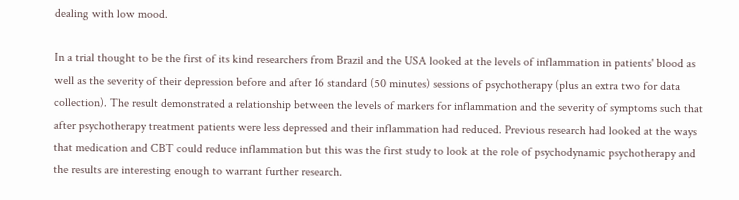dealing with low mood.

In a trial thought to be the first of its kind researchers from Brazil and the USA looked at the levels of inflammation in patients' blood as well as the severity of their depression before and after 16 standard (50 minutes) sessions of psychotherapy (plus an extra two for data collection). The result demonstrated a relationship between the levels of markers for inflammation and the severity of symptoms such that after psychotherapy treatment patients were less depressed and their inflammation had reduced. Previous research had looked at the ways that medication and CBT could reduce inflammation but this was the first study to look at the role of psychodynamic psychotherapy and the results are interesting enough to warrant further research.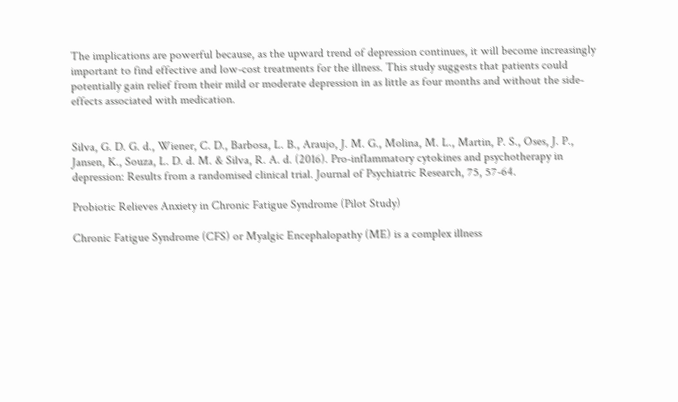The implications are powerful because, as the upward trend of depression continues, it will become increasingly important to find effective and low-cost treatments for the illness. This study suggests that patients could potentially gain relief from their mild or moderate depression in as little as four months and without the side-effects associated with medication.


Silva, G. D. G. d., Wiener, C. D., Barbosa, L. B., Araujo, J. M. G., Molina, M. L., Martin, P. S., Oses, J. P., Jansen, K., Souza, L. D. d. M. & Silva, R. A. d. (2016). Pro-inflammatory cytokines and psychotherapy in depression: Results from a randomised clinical trial. Journal of Psychiatric Research, 75, 57-64.

Probiotic Relieves Anxiety in Chronic Fatigue Syndrome (Pilot Study)

Chronic Fatigue Syndrome (CFS) or Myalgic Encephalopathy (ME) is a complex illness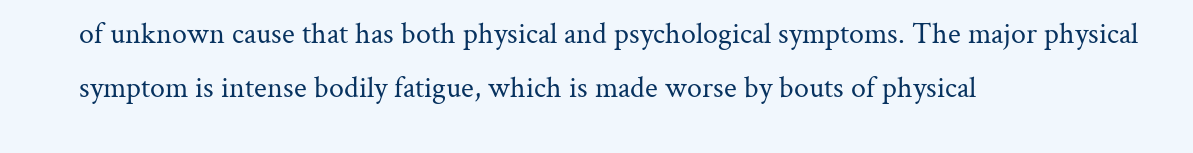of unknown cause that has both physical and psychological symptoms. The major physical symptom is intense bodily fatigue, which is made worse by bouts of physical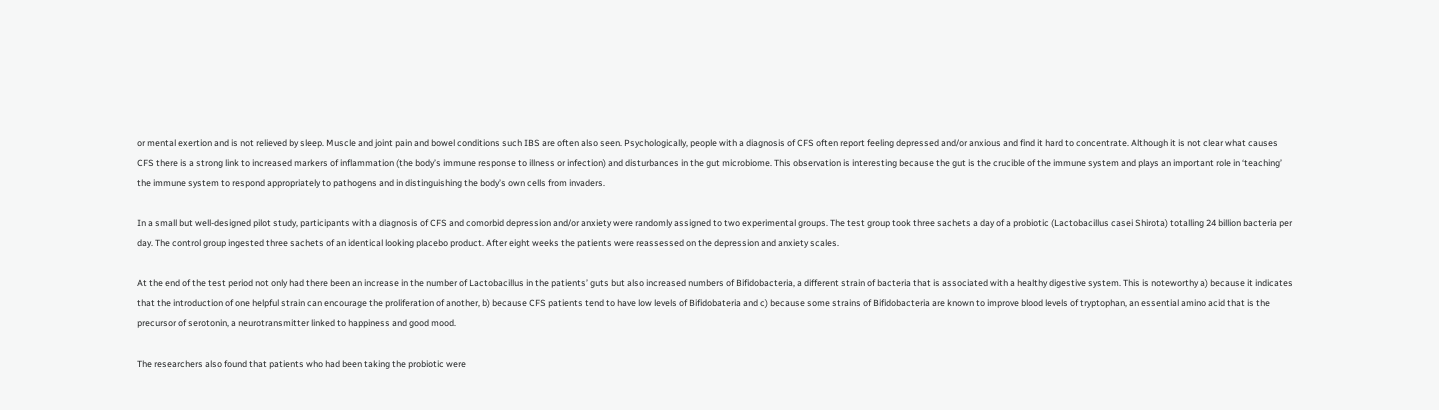or mental exertion and is not relieved by sleep. Muscle and joint pain and bowel conditions such IBS are often also seen. Psychologically, people with a diagnosis of CFS often report feeling depressed and/or anxious and find it hard to concentrate. Although it is not clear what causes CFS there is a strong link to increased markers of inflammation (the body’s immune response to illness or infection) and disturbances in the gut microbiome. This observation is interesting because the gut is the crucible of the immune system and plays an important role in ‘teaching’ the immune system to respond appropriately to pathogens and in distinguishing the body’s own cells from invaders.

In a small but well-designed pilot study, participants with a diagnosis of CFS and comorbid depression and/or anxiety were randomly assigned to two experimental groups. The test group took three sachets a day of a probiotic (Lactobacillus casei Shirota) totalling 24 billion bacteria per day. The control group ingested three sachets of an identical looking placebo product. After eight weeks the patients were reassessed on the depression and anxiety scales.

At the end of the test period not only had there been an increase in the number of Lactobacillus in the patients’ guts but also increased numbers of Bifidobacteria, a different strain of bacteria that is associated with a healthy digestive system. This is noteworthy a) because it indicates that the introduction of one helpful strain can encourage the proliferation of another, b) because CFS patients tend to have low levels of Bifidobateria and c) because some strains of Bifidobacteria are known to improve blood levels of tryptophan, an essential amino acid that is the precursor of serotonin, a neurotransmitter linked to happiness and good mood.

The researchers also found that patients who had been taking the probiotic were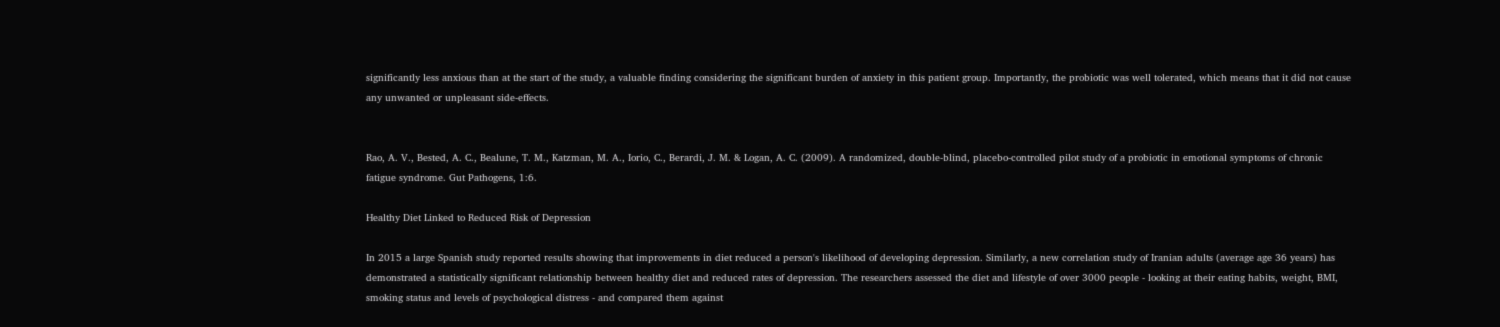significantly less anxious than at the start of the study, a valuable finding considering the significant burden of anxiety in this patient group. Importantly, the probiotic was well tolerated, which means that it did not cause any unwanted or unpleasant side-effects.


Rao, A. V., Bested, A. C., Bealune, T. M., Katzman, M. A., Iorio, C., Berardi, J. M. & Logan, A. C. (2009). A randomized, double-blind, placebo-controlled pilot study of a probiotic in emotional symptoms of chronic fatigue syndrome. Gut Pathogens, 1:6.

Healthy Diet Linked to Reduced Risk of Depression

In 2015 a large Spanish study reported results showing that improvements in diet reduced a person's likelihood of developing depression. Similarly, a new correlation study of Iranian adults (average age 36 years) has demonstrated a statistically significant relationship between healthy diet and reduced rates of depression. The researchers assessed the diet and lifestyle of over 3000 people - looking at their eating habits, weight, BMI, smoking status and levels of psychological distress - and compared them against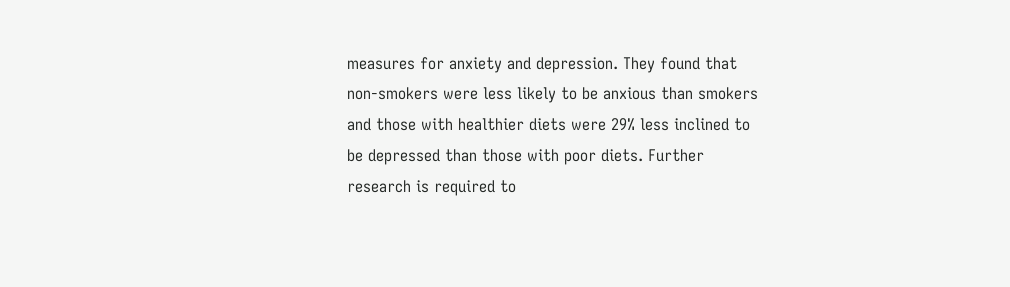measures for anxiety and depression. They found that non-smokers were less likely to be anxious than smokers and those with healthier diets were 29% less inclined to be depressed than those with poor diets. Further research is required to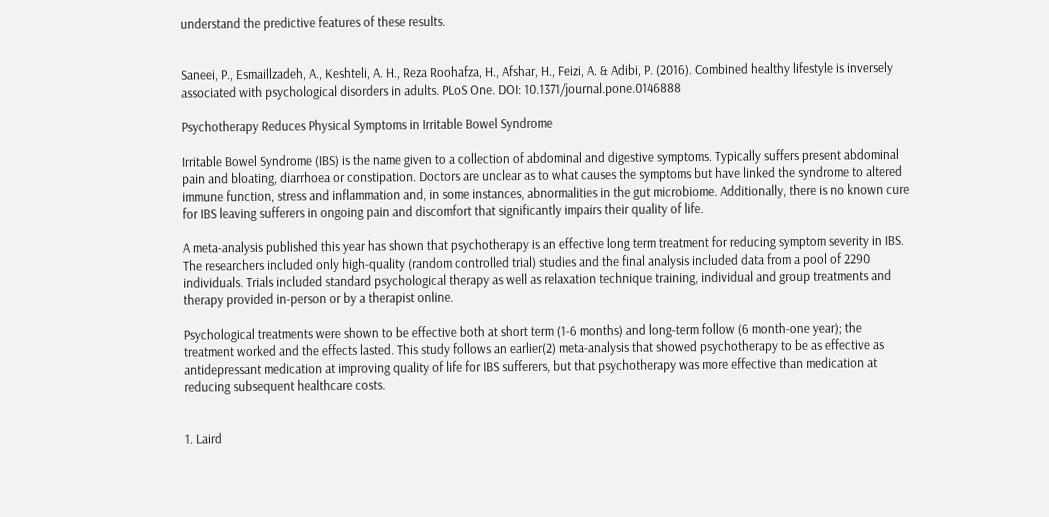understand the predictive features of these results.


Saneei, P., Esmaillzadeh, A., Keshteli, A. H., Reza Roohafza, H., Afshar, H., Feizi, A. & Adibi, P. (2016). Combined healthy lifestyle is inversely associated with psychological disorders in adults. PLoS One. DOI: 10.1371/journal.pone.0146888

Psychotherapy Reduces Physical Symptoms in Irritable Bowel Syndrome

Irritable Bowel Syndrome (IBS) is the name given to a collection of abdominal and digestive symptoms. Typically suffers present abdominal pain and bloating, diarrhoea or constipation. Doctors are unclear as to what causes the symptoms but have linked the syndrome to altered immune function, stress and inflammation and, in some instances, abnormalities in the gut microbiome. Additionally, there is no known cure for IBS leaving sufferers in ongoing pain and discomfort that significantly impairs their quality of life.

A meta-analysis published this year has shown that psychotherapy is an effective long term treatment for reducing symptom severity in IBS. The researchers included only high-quality (random controlled trial) studies and the final analysis included data from a pool of 2290 individuals. Trials included standard psychological therapy as well as relaxation technique training, individual and group treatments and therapy provided in-person or by a therapist online.

Psychological treatments were shown to be effective both at short term (1-6 months) and long-term follow (6 month-one year); the treatment worked and the effects lasted. This study follows an earlier(2) meta-analysis that showed psychotherapy to be as effective as antidepressant medication at improving quality of life for IBS sufferers, but that psychotherapy was more effective than medication at reducing subsequent healthcare costs.


1. Laird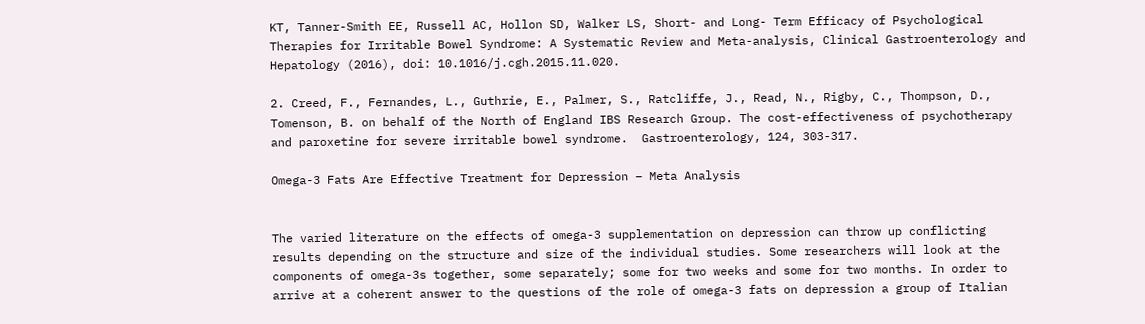KT, Tanner-Smith EE, Russell AC, Hollon SD, Walker LS, Short- and Long- Term Efficacy of Psychological Therapies for Irritable Bowel Syndrome: A Systematic Review and Meta-analysis, Clinical Gastroenterology and Hepatology (2016), doi: 10.1016/j.cgh.2015.11.020.

2. Creed, F., Fernandes, L., Guthrie, E., Palmer, S., Ratcliffe, J., Read, N., Rigby, C., Thompson, D., Tomenson, B. on behalf of the North of England IBS Research Group. The cost-effectiveness of psychotherapy and paroxetine for severe irritable bowel syndrome.  Gastroenterology, 124, 303-317.

Omega-3 Fats Are Effective Treatment for Depression – Meta Analysis


The varied literature on the effects of omega-3 supplementation on depression can throw up conflicting results depending on the structure and size of the individual studies. Some researchers will look at the components of omega-3s together, some separately; some for two weeks and some for two months. In order to arrive at a coherent answer to the questions of the role of omega-3 fats on depression a group of Italian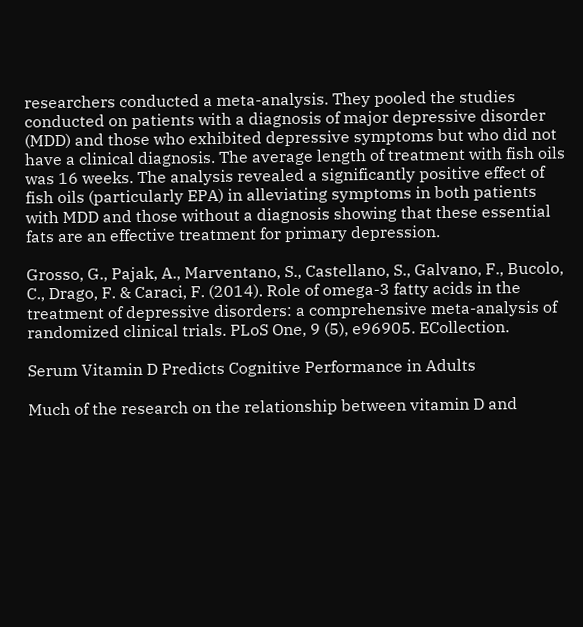researchers conducted a meta-analysis. They pooled the studies conducted on patients with a diagnosis of major depressive disorder (MDD) and those who exhibited depressive symptoms but who did not have a clinical diagnosis. The average length of treatment with fish oils was 16 weeks. The analysis revealed a significantly positive effect of fish oils (particularly EPA) in alleviating symptoms in both patients with MDD and those without a diagnosis showing that these essential fats are an effective treatment for primary depression.

Grosso, G., Pajak, A., Marventano, S., Castellano, S., Galvano, F., Bucolo, C., Drago, F. & Caraci, F. (2014). Role of omega-3 fatty acids in the treatment of depressive disorders: a comprehensive meta-analysis of randomized clinical trials. PLoS One, 9 (5), e96905. ECollection.

Serum Vitamin D Predicts Cognitive Performance in Adults

Much of the research on the relationship between vitamin D and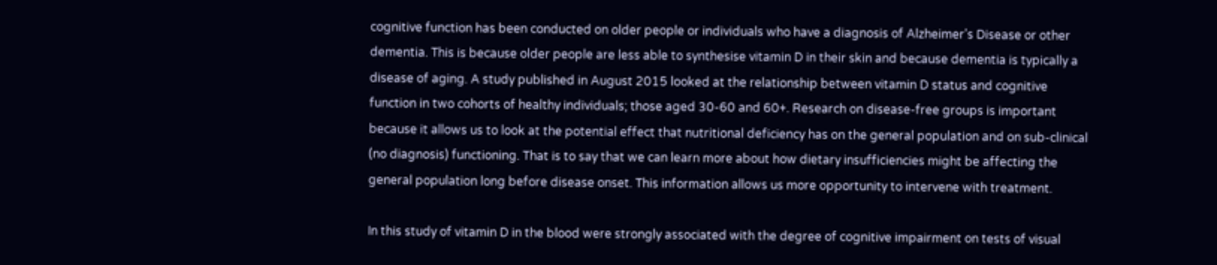cognitive function has been conducted on older people or individuals who have a diagnosis of Alzheimer’s Disease or other dementia. This is because older people are less able to synthesise vitamin D in their skin and because dementia is typically a disease of aging. A study published in August 2015 looked at the relationship between vitamin D status and cognitive function in two cohorts of healthy individuals; those aged 30-60 and 60+. Research on disease-free groups is important because it allows us to look at the potential effect that nutritional deficiency has on the general population and on sub-clinical (no diagnosis) functioning. That is to say that we can learn more about how dietary insufficiencies might be affecting the general population long before disease onset. This information allows us more opportunity to intervene with treatment.

In this study of vitamin D in the blood were strongly associated with the degree of cognitive impairment on tests of visual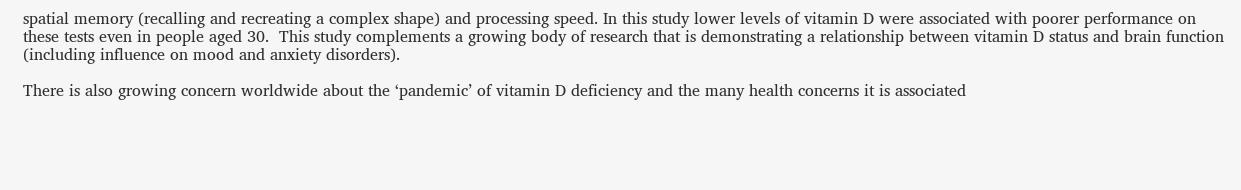spatial memory (recalling and recreating a complex shape) and processing speed. In this study lower levels of vitamin D were associated with poorer performance on these tests even in people aged 30.  This study complements a growing body of research that is demonstrating a relationship between vitamin D status and brain function (including influence on mood and anxiety disorders).

There is also growing concern worldwide about the ‘pandemic’ of vitamin D deficiency and the many health concerns it is associated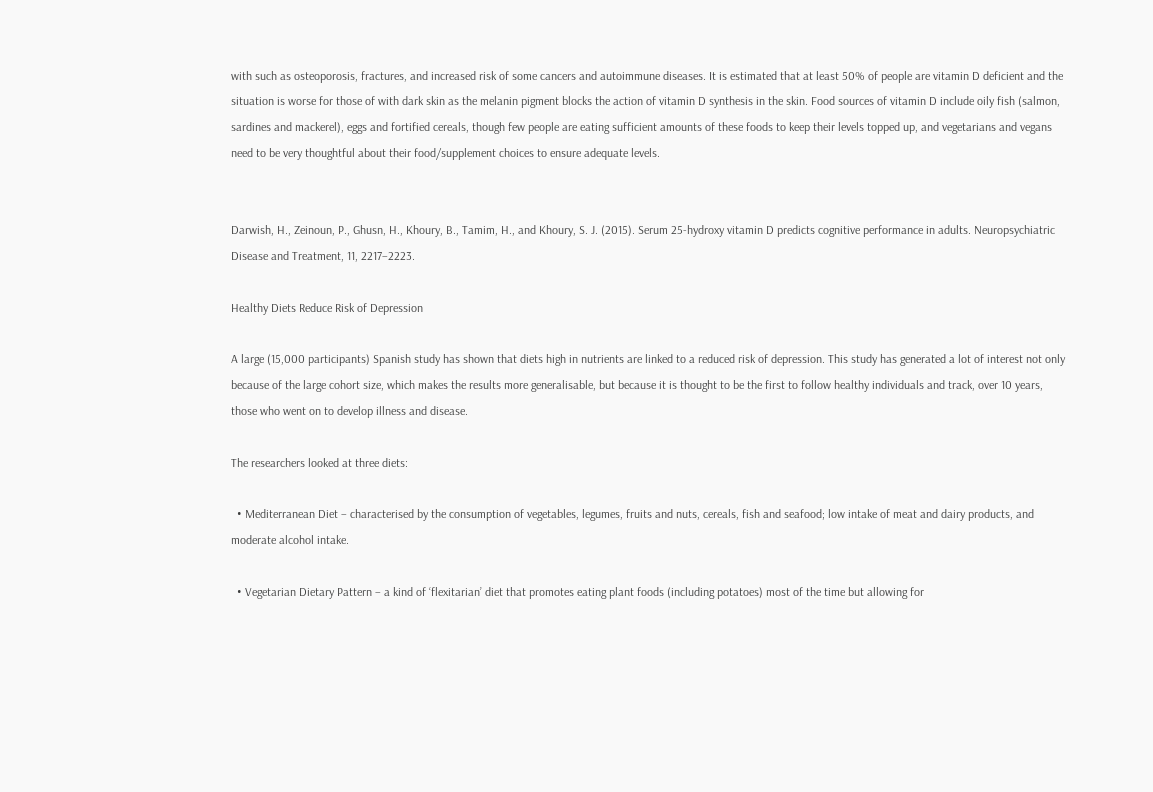with such as osteoporosis, fractures, and increased risk of some cancers and autoimmune diseases. It is estimated that at least 50% of people are vitamin D deficient and the situation is worse for those of with dark skin as the melanin pigment blocks the action of vitamin D synthesis in the skin. Food sources of vitamin D include oily fish (salmon, sardines and mackerel), eggs and fortified cereals, though few people are eating sufficient amounts of these foods to keep their levels topped up, and vegetarians and vegans need to be very thoughtful about their food/supplement choices to ensure adequate levels.


Darwish, H., Zeinoun, P., Ghusn, H., Khoury, B., Tamim, H., and Khoury, S. J. (2015). Serum 25-hydroxy vitamin D predicts cognitive performance in adults. Neuropsychiatric Disease and Treatment, 11, 2217–2223.

Healthy Diets Reduce Risk of Depression

A large (15,000 participants) Spanish study has shown that diets high in nutrients are linked to a reduced risk of depression. This study has generated a lot of interest not only because of the large cohort size, which makes the results more generalisable, but because it is thought to be the first to follow healthy individuals and track, over 10 years, those who went on to develop illness and disease.

The researchers looked at three diets:

  • Mediterranean Diet – characterised by the consumption of vegetables, legumes, fruits and nuts, cereals, fish and seafood; low intake of meat and dairy products, and moderate alcohol intake.

  • Vegetarian Dietary Pattern – a kind of ‘flexitarian’ diet that promotes eating plant foods (including potatoes) most of the time but allowing for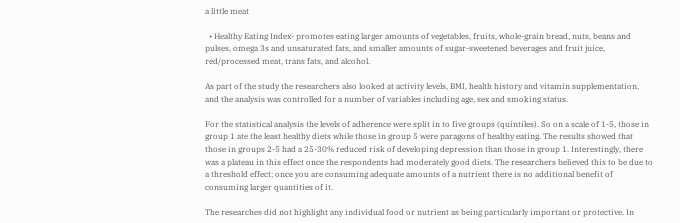a little meat

  • Healthy Eating Index- promotes eating larger amounts of vegetables, fruits, whole-grain bread, nuts, beans and pulses, omega 3s and unsaturated fats, and smaller amounts of sugar-sweetened beverages and fruit juice, red/processed meat, trans fats, and alcohol.

As part of the study the researchers also looked at activity levels, BMI, health history and vitamin supplementation, and the analysis was controlled for a number of variables including age, sex and smoking status.

For the statistical analysis the levels of adherence were split in to five groups (quintiles). So on a scale of 1-5, those in group 1 ate the least healthy diets while those in group 5 were paragons of healthy eating. The results showed that those in groups 2-5 had a 25-30% reduced risk of developing depression than those in group 1. Interestingly, there was a plateau in this effect once the respondents had moderately good diets. The researchers believed this to be due to a threshold effect; once you are consuming adequate amounts of a nutrient there is no additional benefit of consuming larger quantities of it.

The researches did not highlight any individual food or nutrient as being particularly important or protective. In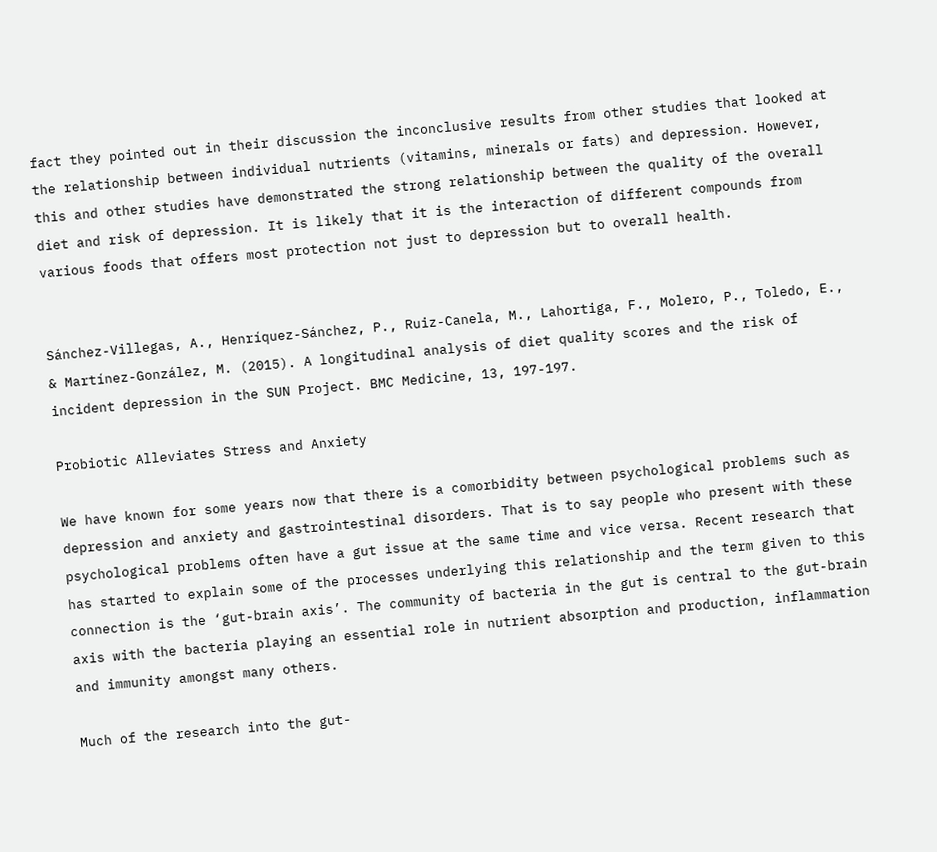fact they pointed out in their discussion the inconclusive results from other studies that looked at the relationship between individual nutrients (vitamins, minerals or fats) and depression. However, this and other studies have demonstrated the strong relationship between the quality of the overall diet and risk of depression. It is likely that it is the interaction of different compounds from various foods that offers most protection not just to depression but to overall health.


Sánchez-Villegas, A., Henríquez-Sánchez, P., Ruiz-Canela, M., Lahortiga, F., Molero, P., Toledo, E., & Martínez-González, M. (2015). A longitudinal analysis of diet quality scores and the risk of incident depression in the SUN Project. BMC Medicine, 13, 197-197.

Probiotic Alleviates Stress and Anxiety

We have known for some years now that there is a comorbidity between psychological problems such as depression and anxiety and gastrointestinal disorders. That is to say people who present with these psychological problems often have a gut issue at the same time and vice versa. Recent research that has started to explain some of the processes underlying this relationship and the term given to this connection is the ‘gut-brain axis’. The community of bacteria in the gut is central to the gut-brain axis with the bacteria playing an essential role in nutrient absorption and production, inflammation and immunity amongst many others.

Much of the research into the gut-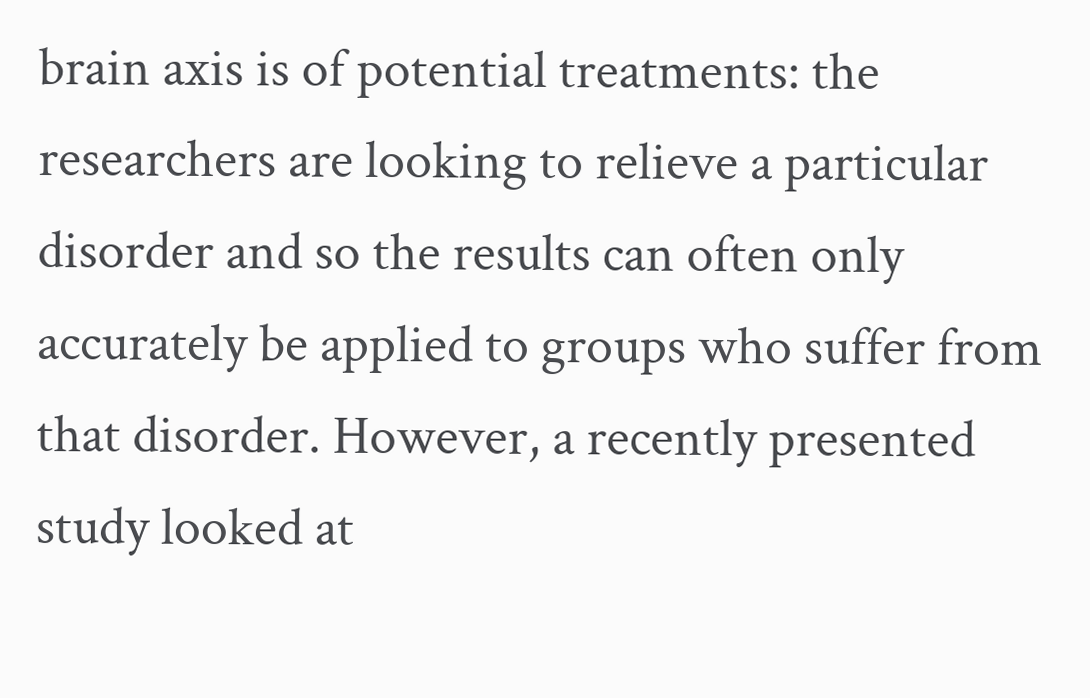brain axis is of potential treatments: the researchers are looking to relieve a particular disorder and so the results can often only accurately be applied to groups who suffer from that disorder. However, a recently presented study looked at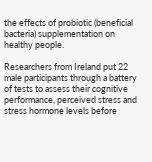the effects of probiotic (beneficial bacteria) supplementation on healthy people.

Researchers from Ireland put 22 male participants through a battery of tests to assess their cognitive performance, perceived stress and stress hormone levels before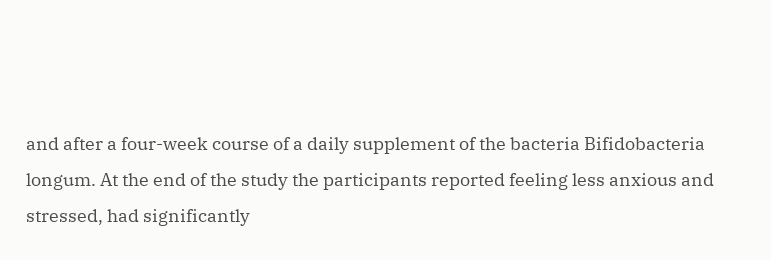and after a four-week course of a daily supplement of the bacteria Bifidobacteria longum. At the end of the study the participants reported feeling less anxious and stressed, had significantly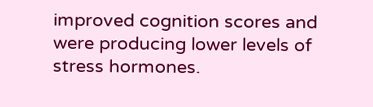improved cognition scores and were producing lower levels of stress hormones.